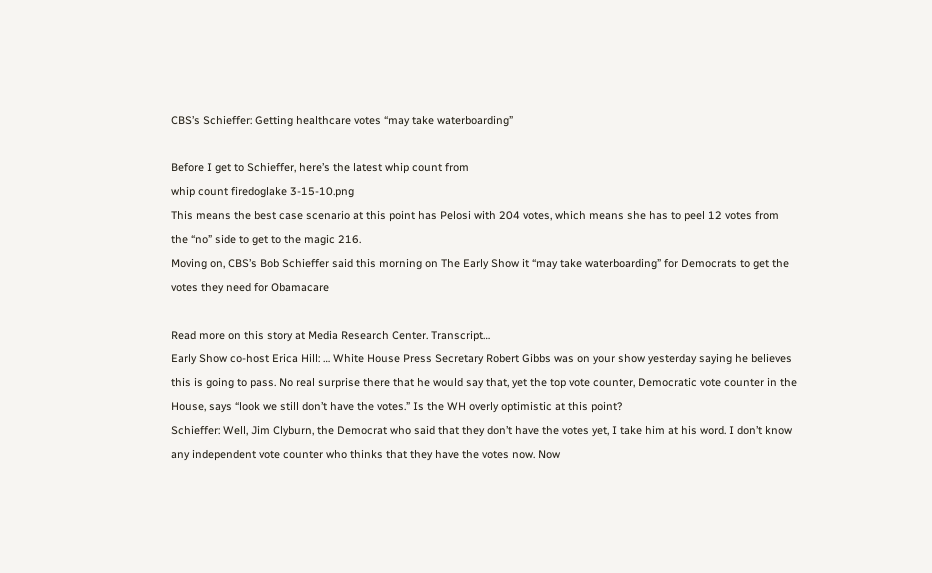CBS’s Schieffer: Getting healthcare votes “may take waterboarding”

Before I get to Schieffer, here’s the latest whip count from
whip count firedoglake 3-15-10.png
This means the best case scenario at this point has Pelosi with 204 votes, which means she has to peel 12 votes from the “no” side to get to the magic 216.
Moving on, CBS’s Bob Schieffer said this morning on The Early Show it “may take waterboarding” for Democrats to get the votes they need for Obamacare

Read more on this story at Media Research Center. Transcript…
Early Show co-host Erica Hill: … White House Press Secretary Robert Gibbs was on your show yesterday saying he believes this is going to pass. No real surprise there that he would say that, yet the top vote counter, Democratic vote counter in the House, says “look we still don’t have the votes.” Is the WH overly optimistic at this point?
Schieffer: Well, Jim Clyburn, the Democrat who said that they don’t have the votes yet, I take him at his word. I don’t know any independent vote counter who thinks that they have the votes now. Now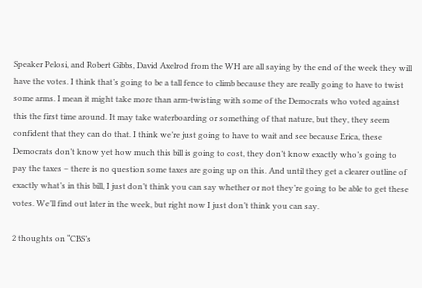Speaker Pelosi, and Robert Gibbs, David Axelrod from the WH are all saying by the end of the week they will have the votes. I think that’s going to be a tall fence to climb because they are really going to have to twist some arms. I mean it might take more than arm-twisting with some of the Democrats who voted against this the first time around. It may take waterboarding or something of that nature, but they, they seem confident that they can do that. I think we’re just going to have to wait and see because Erica, these Democrats don’t know yet how much this bill is going to cost, they don’t know exactly who’s going to pay the taxes – there is no question some taxes are going up on this. And until they get a clearer outline of exactly what’s in this bill, I just don’t think you can say whether or not they’re going to be able to get these votes. We’ll find out later in the week, but right now I just don’t think you can say.

2 thoughts on “CBS’s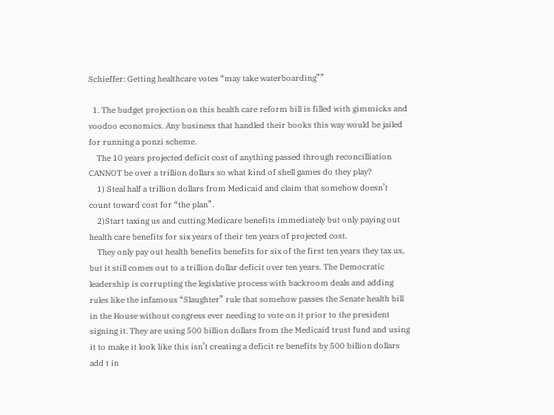Schieffer: Getting healthcare votes “may take waterboarding””

  1. The budget projection on this health care reform bill is filled with gimmicks and voodoo economics. Any business that handled their books this way would be jailed for running a ponzi scheme.
    The 10 years projected deficit cost of anything passed through reconcilliation CANNOT be over a trillion dollars so what kind of shell games do they play?
    1) Steal half a trillion dollars from Medicaid and claim that somehow doesn’t count toward cost for “the plan”.
    2)Start taxing us and cutting Medicare benefits immediately but only paying out health care benefits for six years of their ten years of projected cost.
    They only pay out health benefits benefits for six of the first ten years they tax us, but it still comes out to a trillion dollar deficit over ten years. The Democratic leadership is corrupting the legislative process with backroom deals and adding rules like the infamous “Slaughter” rule that somehow passes the Senate health bill in the House without congress ever needing to vote on it prior to the president signing it. They are using 500 billion dollars from the Medicaid trust fund and using it to make it look like this isn’t creating a deficit re benefits by 500 billion dollars add t in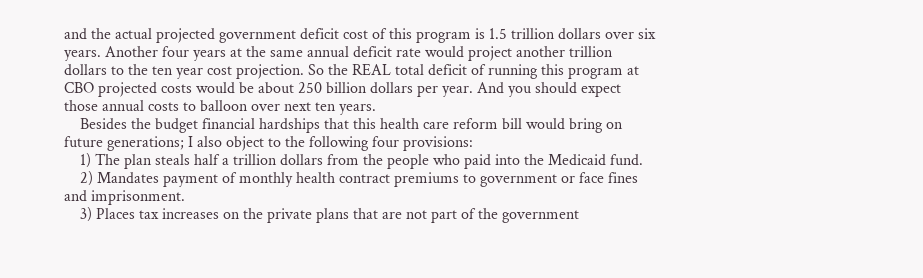and the actual projected government deficit cost of this program is 1.5 trillion dollars over six years. Another four years at the same annual deficit rate would project another trillion dollars to the ten year cost projection. So the REAL total deficit of running this program at CBO projected costs would be about 250 billion dollars per year. And you should expect those annual costs to balloon over next ten years.
    Besides the budget financial hardships that this health care reform bill would bring on future generations; I also object to the following four provisions:
    1) The plan steals half a trillion dollars from the people who paid into the Medicaid fund.
    2) Mandates payment of monthly health contract premiums to government or face fines and imprisonment.
    3) Places tax increases on the private plans that are not part of the government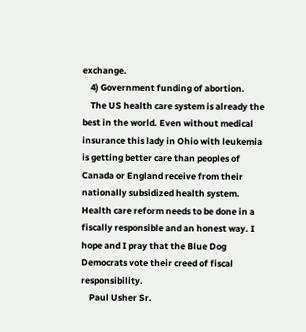exchange.
    4) Government funding of abortion.
    The US health care system is already the best in the world. Even without medical insurance this lady in Ohio with leukemia is getting better care than peoples of Canada or England receive from their nationally subsidized health system. Health care reform needs to be done in a fiscally responsible and an honest way. I hope and I pray that the Blue Dog Democrats vote their creed of fiscal responsibility.
    Paul Usher Sr.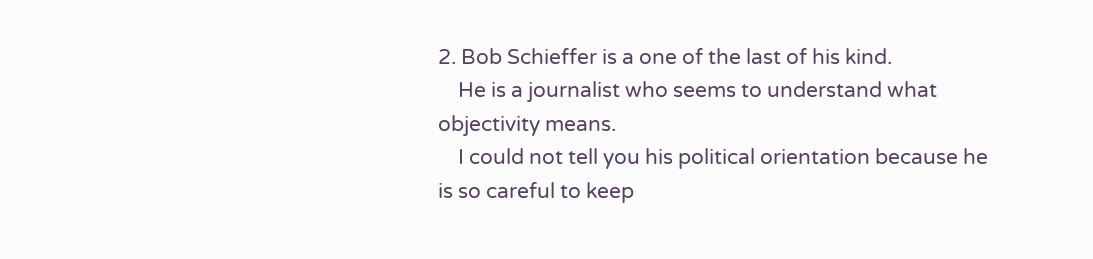2. Bob Schieffer is a one of the last of his kind.
    He is a journalist who seems to understand what objectivity means.
    I could not tell you his political orientation because he is so careful to keep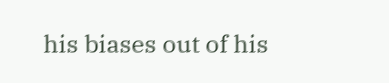his biases out of his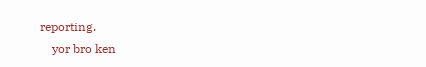reporting.
    yor bro ken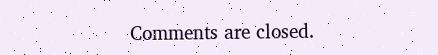Comments are closed.